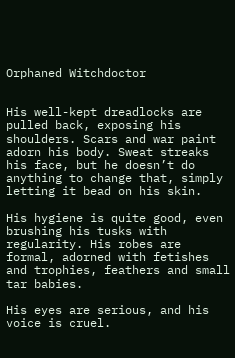Orphaned Witchdoctor


His well-kept dreadlocks are pulled back, exposing his shoulders. Scars and war paint adorn his body. Sweat streaks his face, but he doesn’t do anything to change that, simply letting it bead on his skin.

His hygiene is quite good, even brushing his tusks with regularity. His robes are formal, adorned with fetishes and trophies, feathers and small tar babies.

His eyes are serious, and his voice is cruel.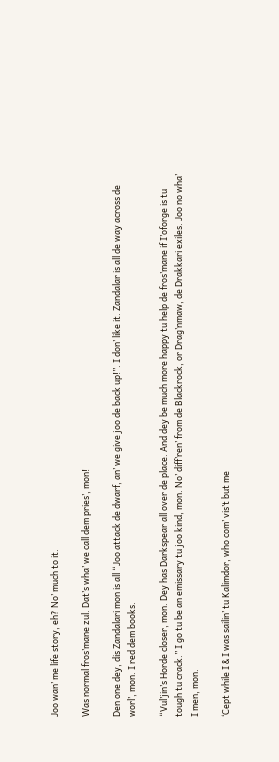Joo wan’ me life story, eh? No’ much to it.

Was normal fros’mane zul. Dat’s wha’ we call dem pries’, mon!

Den one dey, dis Zandalari mon is all “Joo attack de dwarf, an’ we give joo de back up!”. I don’ like it. Zandalar is all de way across de worl’, mon. I red dem books.

“Vul’jin’s Horde closer, mon. Dey has Darkspear all over de place. And dey be much more happy tu help de fros’mane if I’oforge is tu tough tu crack.” I go tu be an emissary tu joo kind, mon. No’ diff’ren’ from de Blackrock, or Drag’nmaw, de Drakkari exiles. Joo no wha’ I men, mon.

‘Cept while I & I was sailin’ tu Kalimdor, who com’ vis’t but me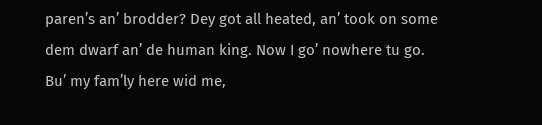paren’s an’ brodder? Dey got all heated, an’ took on some dem dwarf an’ de human king. Now I go’ nowhere tu go. Bu’ my fam’ly here wid me,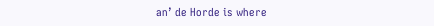an’ de Horde is where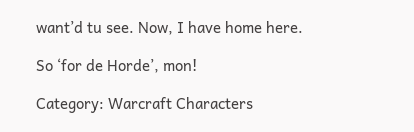want’d tu see. Now, I have home here.

So ‘for de Horde’, mon!

Category: Warcraft Characters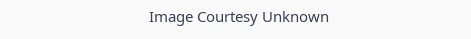Image Courtesy Unknown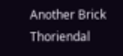Another Brick Thoriendal